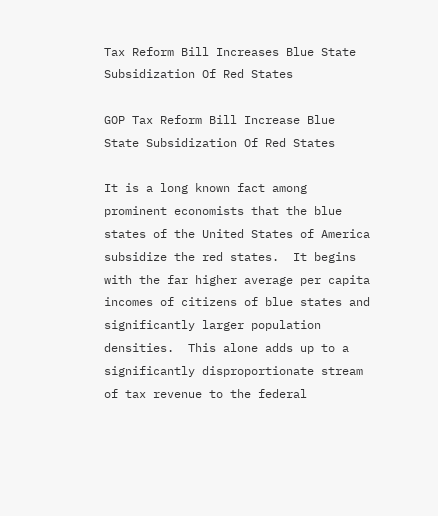Tax Reform Bill Increases Blue State Subsidization Of Red States

GOP Tax Reform Bill Increase Blue State Subsidization Of Red States

It is a long known fact among prominent economists that the blue states of the United States of America subsidize the red states.  It begins with the far higher average per capita incomes of citizens of blue states and significantly larger population densities.  This alone adds up to a significantly disproportionate stream of tax revenue to the federal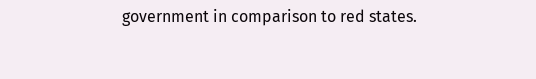government in comparison to red states.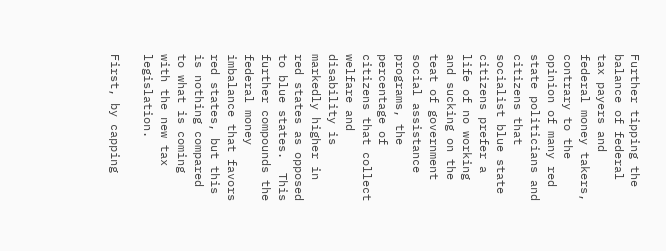Further tipping the balance of federal tax payers and federal money takers, contrary to the opinion of many red state politicians and citizens that socialist blue state citizens prefer a life of no working and sucking on the teat of government social assistance programs, the percentage of citizens that collect welfare and disability is markedly higher in red states as opposed to blue states.  This further compounds the federal money imbalance that favors red states, but this is nothing compared to what is coming with the new tax legislation.

First, by capping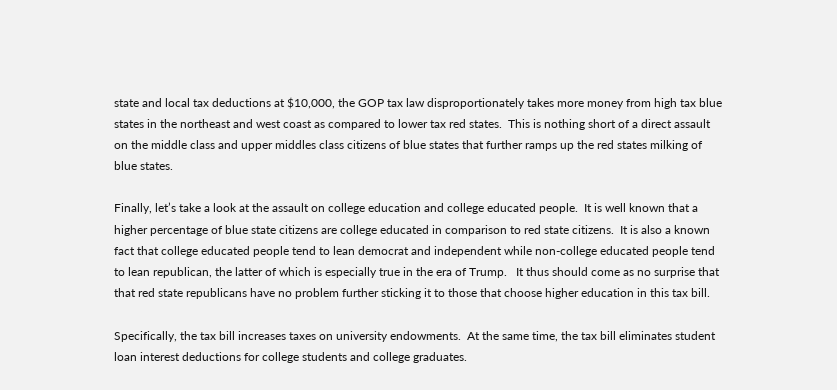state and local tax deductions at $10,000, the GOP tax law disproportionately takes more money from high tax blue states in the northeast and west coast as compared to lower tax red states.  This is nothing short of a direct assault on the middle class and upper middles class citizens of blue states that further ramps up the red states milking of blue states.

Finally, let’s take a look at the assault on college education and college educated people.  It is well known that a higher percentage of blue state citizens are college educated in comparison to red state citizens.  It is also a known fact that college educated people tend to lean democrat and independent while non-college educated people tend to lean republican, the latter of which is especially true in the era of Trump.   It thus should come as no surprise that that red state republicans have no problem further sticking it to those that choose higher education in this tax bill.

Specifically, the tax bill increases taxes on university endowments.  At the same time, the tax bill eliminates student loan interest deductions for college students and college graduates.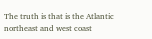The truth is that is the Atlantic northeast and west coast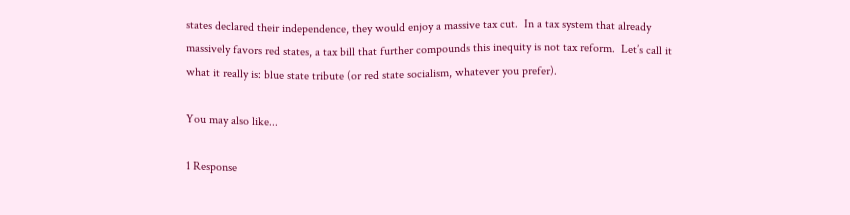states declared their independence, they would enjoy a massive tax cut.  In a tax system that already massively favors red states, a tax bill that further compounds this inequity is not tax reform.  Let’s call it what it really is: blue state tribute (or red state socialism, whatever you prefer).

You may also like...

1 Response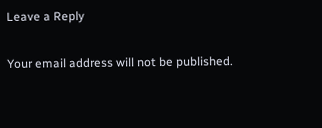Leave a Reply

Your email address will not be published.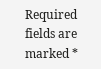Required fields are marked *